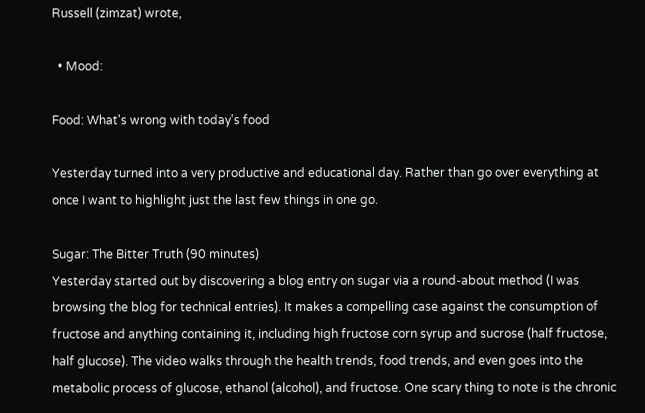Russell (zimzat) wrote,

  • Mood:

Food: What's wrong with today's food

Yesterday turned into a very productive and educational day. Rather than go over everything at once I want to highlight just the last few things in one go.

Sugar: The Bitter Truth (90 minutes)
Yesterday started out by discovering a blog entry on sugar via a round-about method (I was browsing the blog for technical entries). It makes a compelling case against the consumption of fructose and anything containing it, including high fructose corn syrup and sucrose (half fructose, half glucose). The video walks through the health trends, food trends, and even goes into the metabolic process of glucose, ethanol (alcohol), and fructose. One scary thing to note is the chronic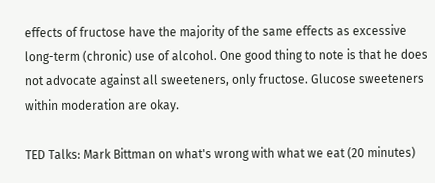effects of fructose have the majority of the same effects as excessive long-term (chronic) use of alcohol. One good thing to note is that he does not advocate against all sweeteners, only fructose. Glucose sweeteners within moderation are okay.

TED Talks: Mark Bittman on what's wrong with what we eat (20 minutes)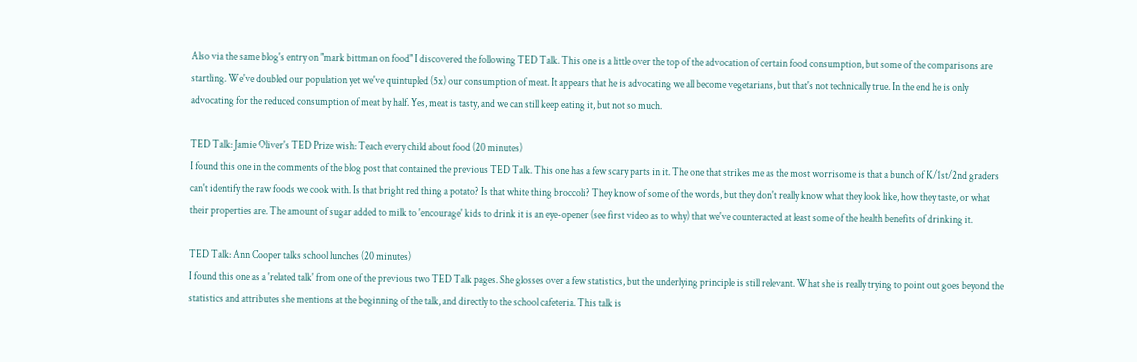Also via the same blog's entry on "mark bittman on food" I discovered the following TED Talk. This one is a little over the top of the advocation of certain food consumption, but some of the comparisons are startling. We've doubled our population yet we've quintupled (5x) our consumption of meat. It appears that he is advocating we all become vegetarians, but that's not technically true. In the end he is only advocating for the reduced consumption of meat by half. Yes, meat is tasty, and we can still keep eating it, but not so much.

TED Talk: Jamie Oliver's TED Prize wish: Teach every child about food (20 minutes)
I found this one in the comments of the blog post that contained the previous TED Talk. This one has a few scary parts in it. The one that strikes me as the most worrisome is that a bunch of K/1st/2nd graders can't identify the raw foods we cook with. Is that bright red thing a potato? Is that white thing broccoli? They know of some of the words, but they don't really know what they look like, how they taste, or what their properties are. The amount of sugar added to milk to 'encourage' kids to drink it is an eye-opener (see first video as to why) that we've counteracted at least some of the health benefits of drinking it.

TED Talk: Ann Cooper talks school lunches (20 minutes)
I found this one as a 'related talk' from one of the previous two TED Talk pages. She glosses over a few statistics, but the underlying principle is still relevant. What she is really trying to point out goes beyond the statistics and attributes she mentions at the beginning of the talk, and directly to the school cafeteria. This talk is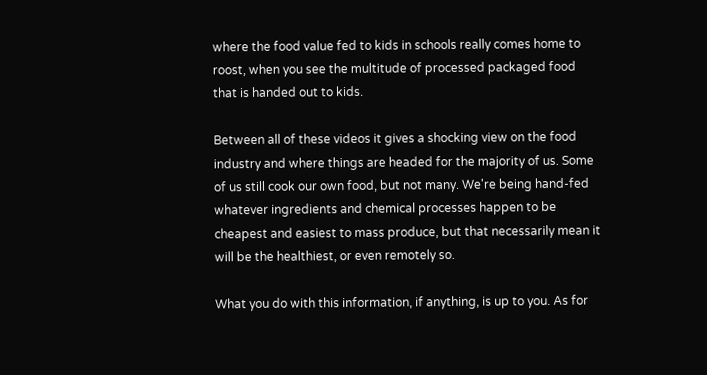where the food value fed to kids in schools really comes home to roost, when you see the multitude of processed packaged food that is handed out to kids.

Between all of these videos it gives a shocking view on the food industry and where things are headed for the majority of us. Some of us still cook our own food, but not many. We're being hand-fed whatever ingredients and chemical processes happen to be cheapest and easiest to mass produce, but that necessarily mean it will be the healthiest, or even remotely so.

What you do with this information, if anything, is up to you. As for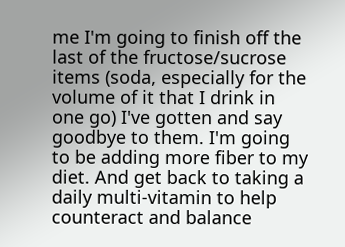me I'm going to finish off the last of the fructose/sucrose items (soda, especially for the volume of it that I drink in one go) I've gotten and say goodbye to them. I'm going to be adding more fiber to my diet. And get back to taking a daily multi-vitamin to help counteract and balance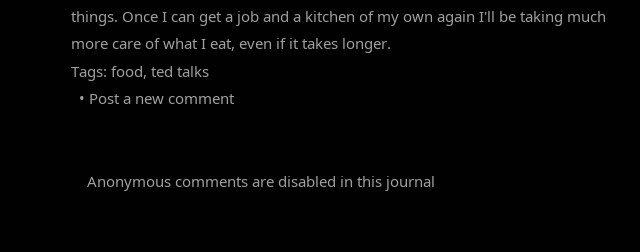things. Once I can get a job and a kitchen of my own again I'll be taking much more care of what I eat, even if it takes longer.
Tags: food, ted talks
  • Post a new comment


    Anonymous comments are disabled in this journal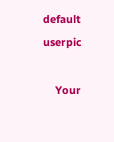default userpic

    Your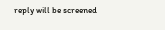reply will be screened